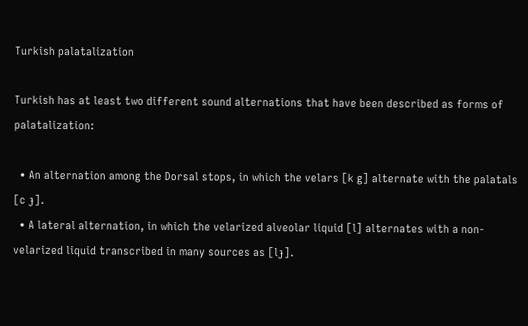Turkish palatalization

Turkish has at least two different sound alternations that have been described as forms of palatalization:

  • An alternation among the Dorsal stops, in which the velars [k g] alternate with the palatals [c ɟ].
  • A lateral alternation, in which the velarized alveolar liquid [l] alternates with a non-velarized liquid transcribed in many sources as [lɟ].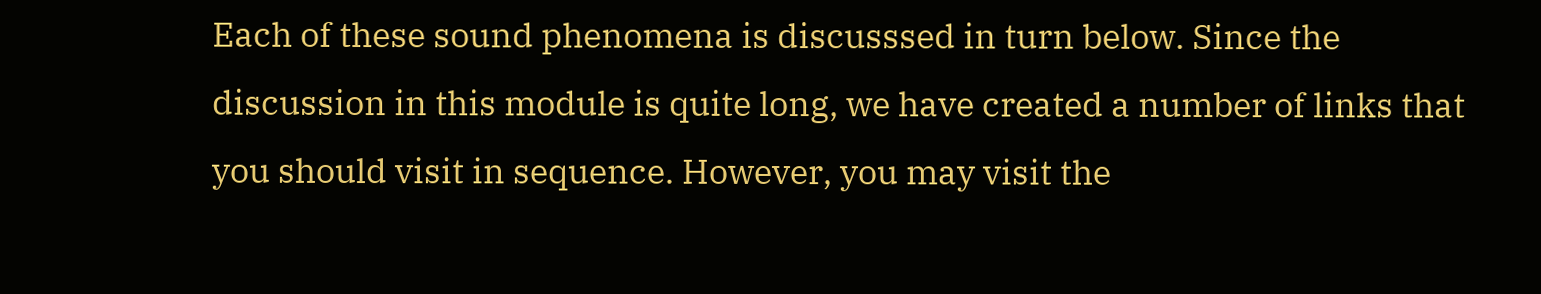Each of these sound phenomena is discusssed in turn below. Since the discussion in this module is quite long, we have created a number of links that you should visit in sequence. However, you may visit the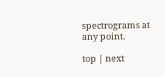spectrograms at any point.

top | next